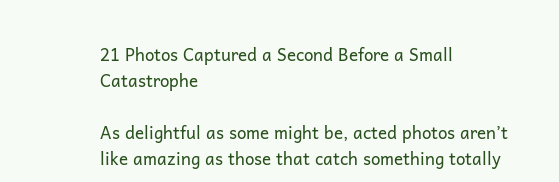21 Photos Captured a Second Before a Small Catastrophe

As delightful as some might be, acted photos aren’t like amazing as those that catch something totally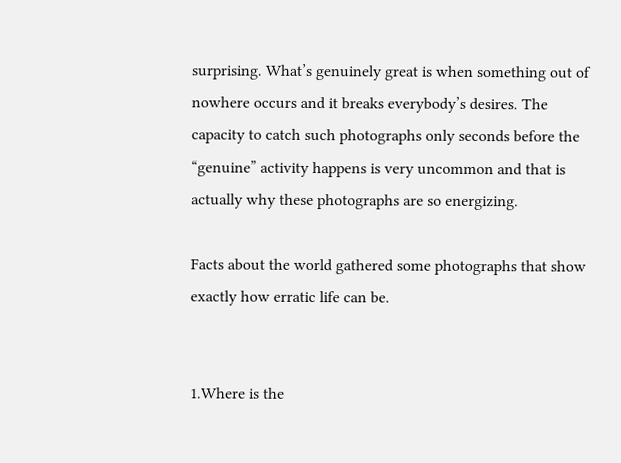surprising. What’s genuinely great is when something out of nowhere occurs and it breaks everybody’s desires. The capacity to catch such photographs only seconds before the “genuine” activity happens is very uncommon and that is actually why these photographs are so energizing.

Facts about the world gathered some photographs that show exactly how erratic life can be.


1.Where is the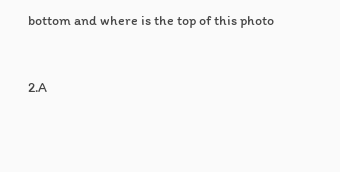bottom and where is the top of this photo


2.A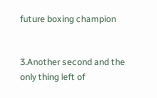future boxing champion


3.Another second and the only thing left of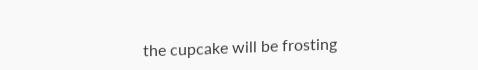the cupcake will be frosting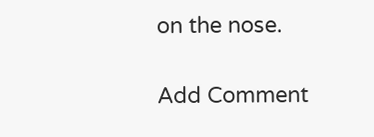on the nose.

Add Comment